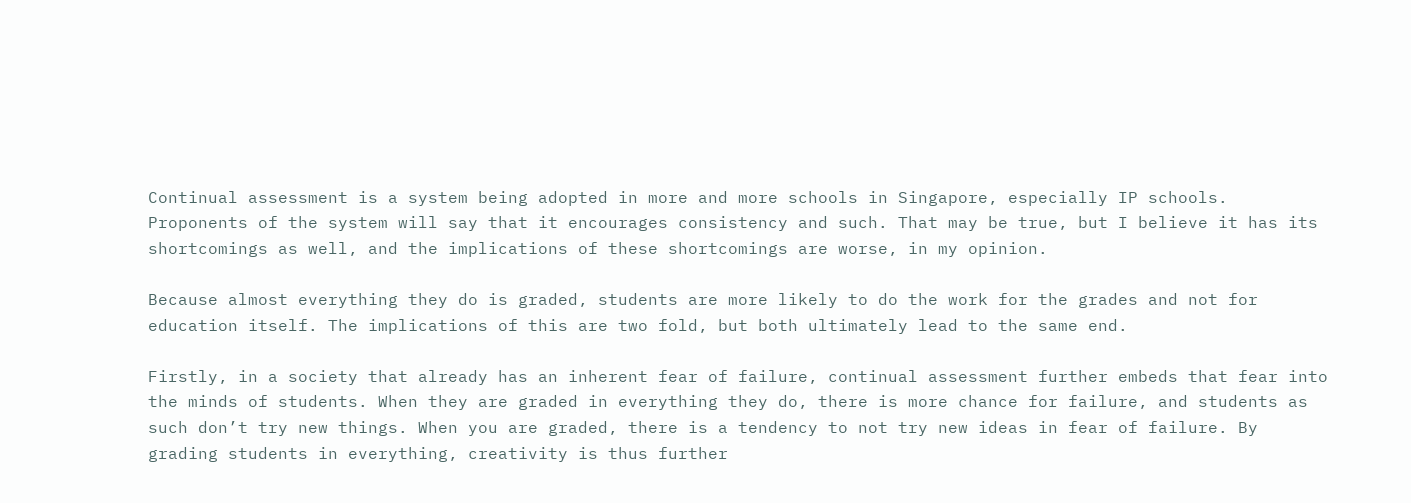Continual assessment is a system being adopted in more and more schools in Singapore, especially IP schools. Proponents of the system will say that it encourages consistency and such. That may be true, but I believe it has its shortcomings as well, and the implications of these shortcomings are worse, in my opinion.

Because almost everything they do is graded, students are more likely to do the work for the grades and not for education itself. The implications of this are two fold, but both ultimately lead to the same end.

Firstly, in a society that already has an inherent fear of failure, continual assessment further embeds that fear into the minds of students. When they are graded in everything they do, there is more chance for failure, and students as such don’t try new things. When you are graded, there is a tendency to not try new ideas in fear of failure. By grading students in everything, creativity is thus further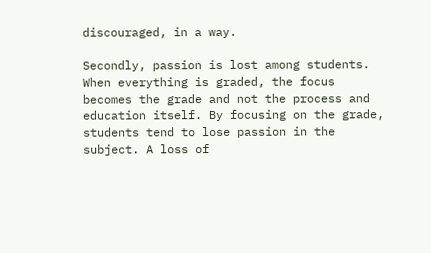discouraged, in a way.

Secondly, passion is lost among students. When everything is graded, the focus becomes the grade and not the process and education itself. By focusing on the grade, students tend to lose passion in the subject. A loss of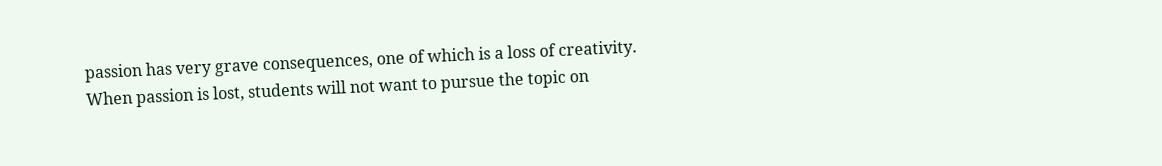passion has very grave consequences, one of which is a loss of creativity. When passion is lost, students will not want to pursue the topic on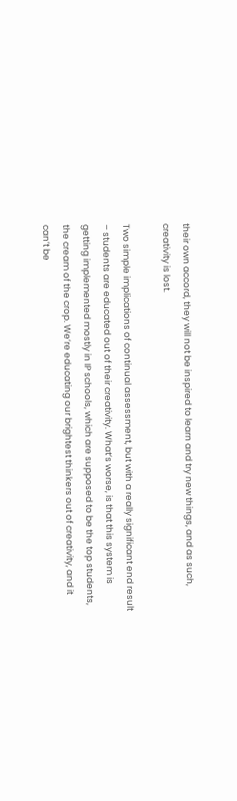their own accord, they will not be inspired to learn and try new things, and as such, creativity is lost.

Two simple implications of continual assessment, but with a really significant end result – students are educated out of their creativity. What’s worse, is that this system is getting implemented mostly in IP schools, which are supposed to be the top students, the cream of the crop. We’re educating our brightest thinkers out of creativity, and it can’t be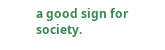a good sign for society.